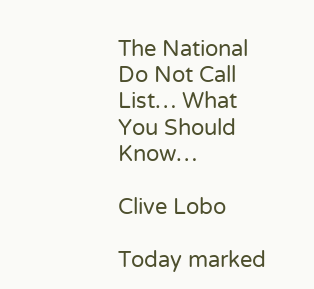The National Do Not Call List… What You Should Know…

Clive Lobo

Today marked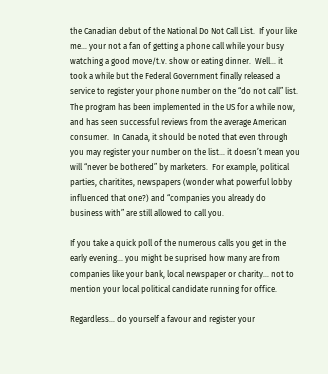the Canadian debut of the National Do Not Call List.  If your like me… your not a fan of getting a phone call while your busy watching a good move/t.v. show or eating dinner.  Well… it took a while but the Federal Government finally released a service to register your phone number on the “do not call” list.  The program has been implemented in the US for a while now, and has seen successful reviews from the average American consumer.  In Canada, it should be noted that even through you may register your number on the list… it doesn’t mean you will “never be bothered” by marketers.  For example, political parties, charitites, newspapers (wonder what powerful lobby influenced that one?) and “companies you already do business with” are still allowed to call you.

If you take a quick poll of the numerous calls you get in the early evening… you might be suprised how many are from companies like your bank, local newspaper or charity… not to mention your local political candidate running for office.

Regardless… do yourself a favour and register your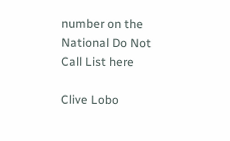number on the National Do Not Call List here

Clive Lobo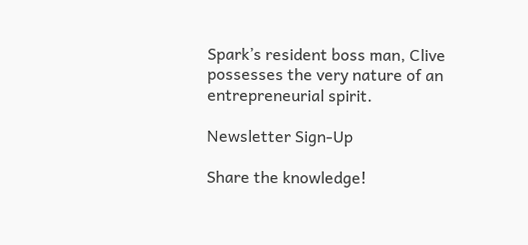Spark’s resident boss man, Clive possesses the very nature of an entrepreneurial spirit.

Newsletter Sign-Up

Share the knowledge!